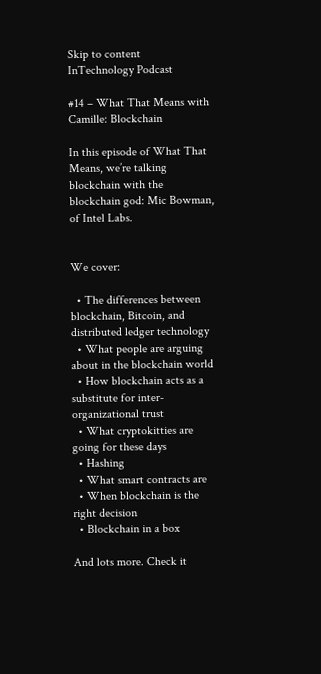Skip to content
InTechnology Podcast

#14 – What That Means with Camille: Blockchain

In this episode of What That Means, we’re talking blockchain with the blockchain god: Mic Bowman, of Intel Labs.


We cover:

  • The differences between blockchain, Bitcoin, and distributed ledger technology
  • What people are arguing about in the blockchain world
  • How blockchain acts as a substitute for inter-organizational trust
  • What cryptokitties are going for these days
  • Hashing
  • What smart contracts are
  • When blockchain is the right decision
  • Blockchain in a box

And lots more. Check it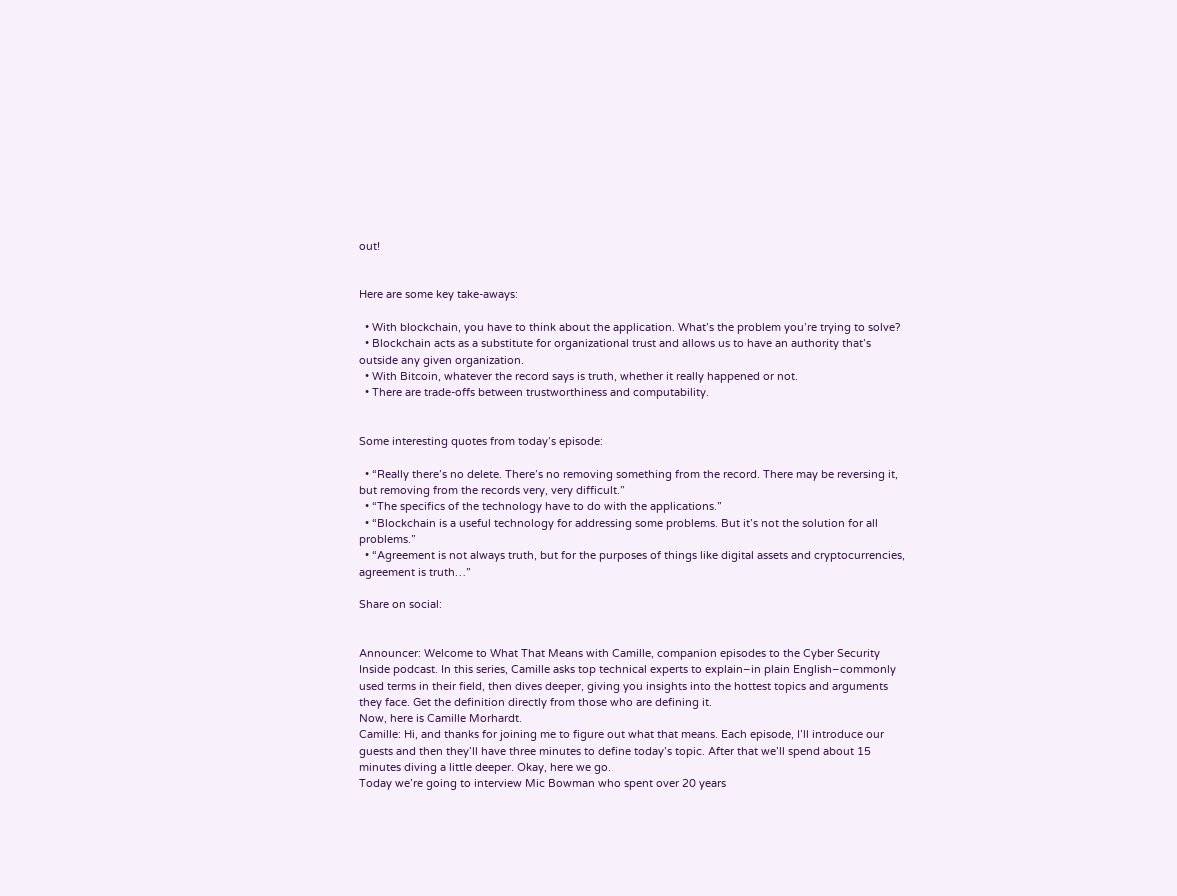out!


Here are some key take-aways:

  • With blockchain, you have to think about the application. What’s the problem you’re trying to solve?
  • Blockchain acts as a substitute for organizational trust and allows us to have an authority that’s outside any given organization.
  • With Bitcoin, whatever the record says is truth, whether it really happened or not.
  • There are trade-offs between trustworthiness and computability.


Some interesting quotes from today’s episode:

  • “Really there’s no delete. There’s no removing something from the record. There may be reversing it, but removing from the records very, very difficult.”
  • “The specifics of the technology have to do with the applications.”
  • “Blockchain is a useful technology for addressing some problems. But it’s not the solution for all problems.”
  • “Agreement is not always truth, but for the purposes of things like digital assets and cryptocurrencies, agreement is truth…”

Share on social:


Announcer: Welcome to What That Means with Camille, companion episodes to the Cyber Security Inside podcast. In this series, Camille asks top technical experts to explain–in plain English–commonly used terms in their field, then dives deeper, giving you insights into the hottest topics and arguments they face. Get the definition directly from those who are defining it.
Now, here is Camille Morhardt.
Camille: Hi, and thanks for joining me to figure out what that means. Each episode, I’ll introduce our guests and then they’ll have three minutes to define today’s topic. After that we’ll spend about 15 minutes diving a little deeper. Okay, here we go.
Today we’re going to interview Mic Bowman who spent over 20 years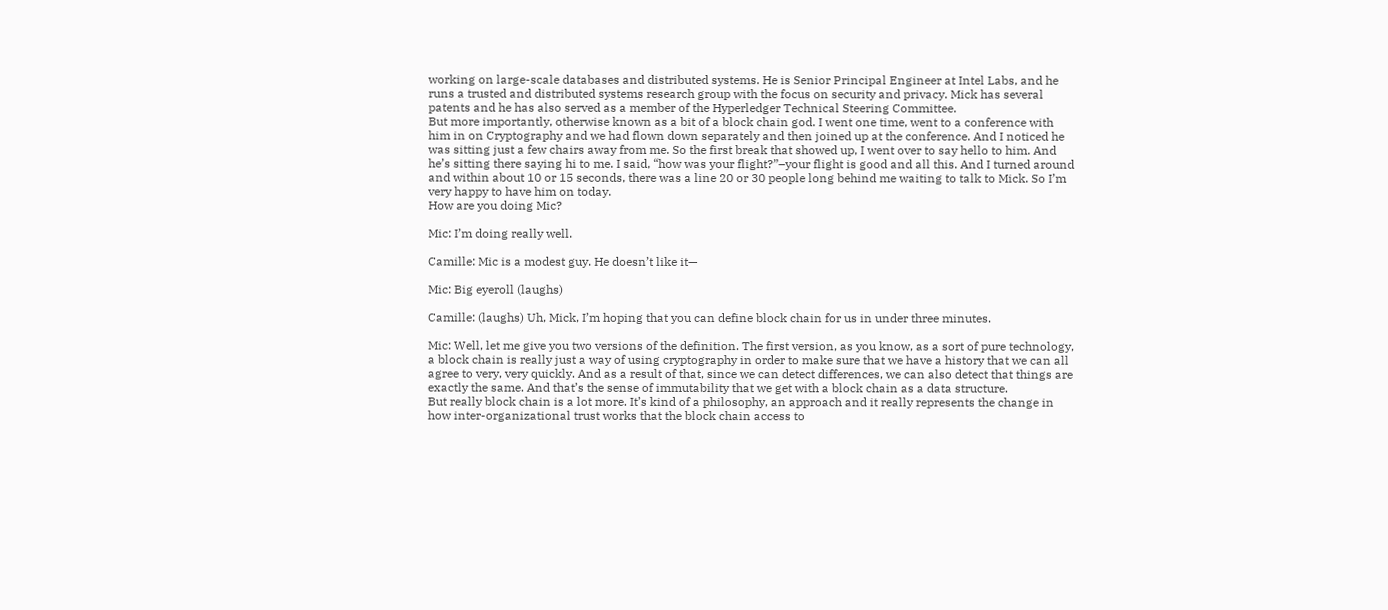working on large-scale databases and distributed systems. He is Senior Principal Engineer at Intel Labs, and he runs a trusted and distributed systems research group with the focus on security and privacy. Mick has several patents and he has also served as a member of the Hyperledger Technical Steering Committee.
But more importantly, otherwise known as a bit of a block chain god. I went one time, went to a conference with him in on Cryptography and we had flown down separately and then joined up at the conference. And I noticed he was sitting just a few chairs away from me. So the first break that showed up, I went over to say hello to him. And he’s sitting there saying hi to me. I said, “how was your flight?”–your flight is good and all this. And I turned around and within about 10 or 15 seconds, there was a line 20 or 30 people long behind me waiting to talk to Mick. So I’m very happy to have him on today.
How are you doing Mic?

Mic: I’m doing really well.

Camille: Mic is a modest guy. He doesn’t like it—

Mic: Big eyeroll (laughs)

Camille: (laughs) Uh, Mick, I’m hoping that you can define block chain for us in under three minutes.

Mic: Well, let me give you two versions of the definition. The first version, as you know, as a sort of pure technology, a block chain is really just a way of using cryptography in order to make sure that we have a history that we can all agree to very, very quickly. And as a result of that, since we can detect differences, we can also detect that things are exactly the same. And that’s the sense of immutability that we get with a block chain as a data structure.
But really block chain is a lot more. It’s kind of a philosophy, an approach and it really represents the change in how inter-organizational trust works that the block chain access to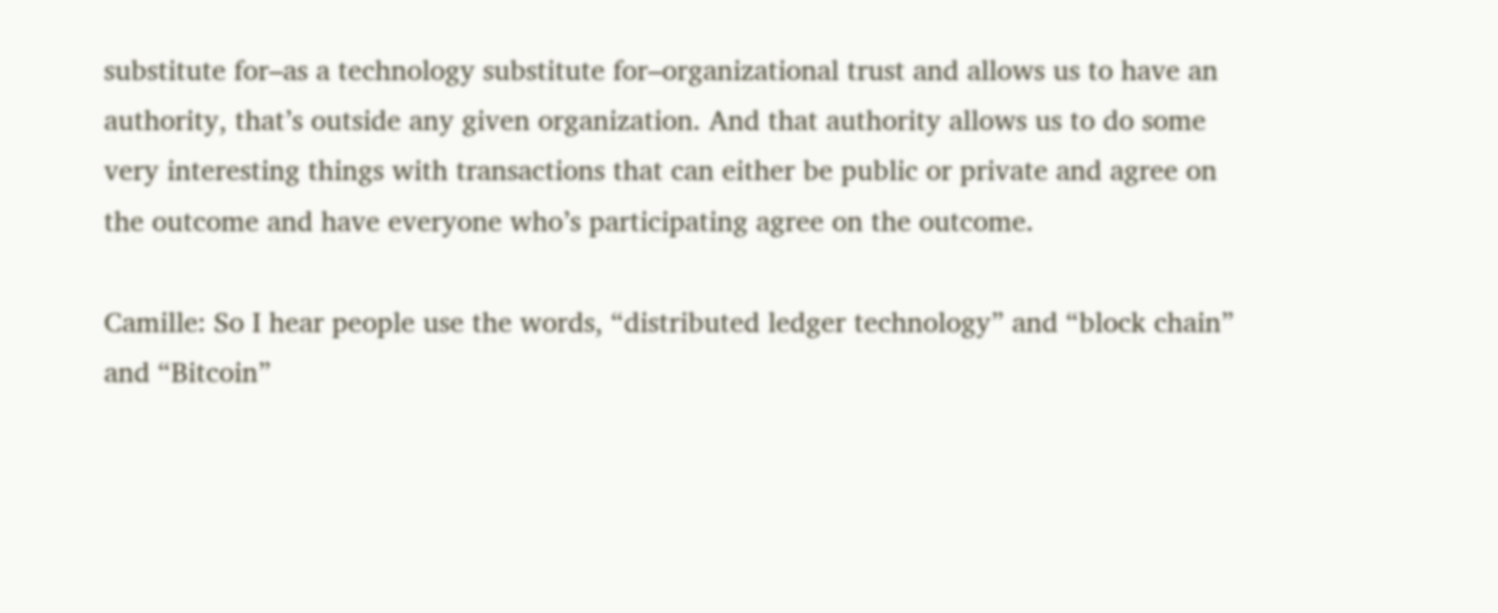substitute for–as a technology substitute for–organizational trust and allows us to have an authority, that’s outside any given organization. And that authority allows us to do some very interesting things with transactions that can either be public or private and agree on the outcome and have everyone who’s participating agree on the outcome.

Camille: So I hear people use the words, “distributed ledger technology” and “block chain” and “Bitcoin”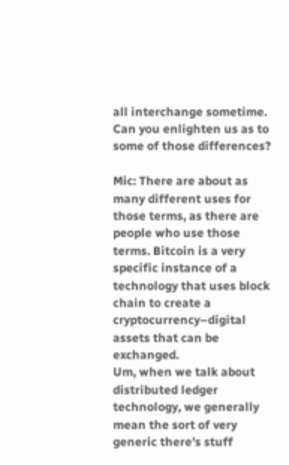all interchange sometime. Can you enlighten us as to some of those differences?

Mic: There are about as many different uses for those terms, as there are people who use those terms. Bitcoin is a very specific instance of a technology that uses block chain to create a cryptocurrency–digital assets that can be exchanged.
Um, when we talk about distributed ledger technology, we generally mean the sort of very generic there’s stuff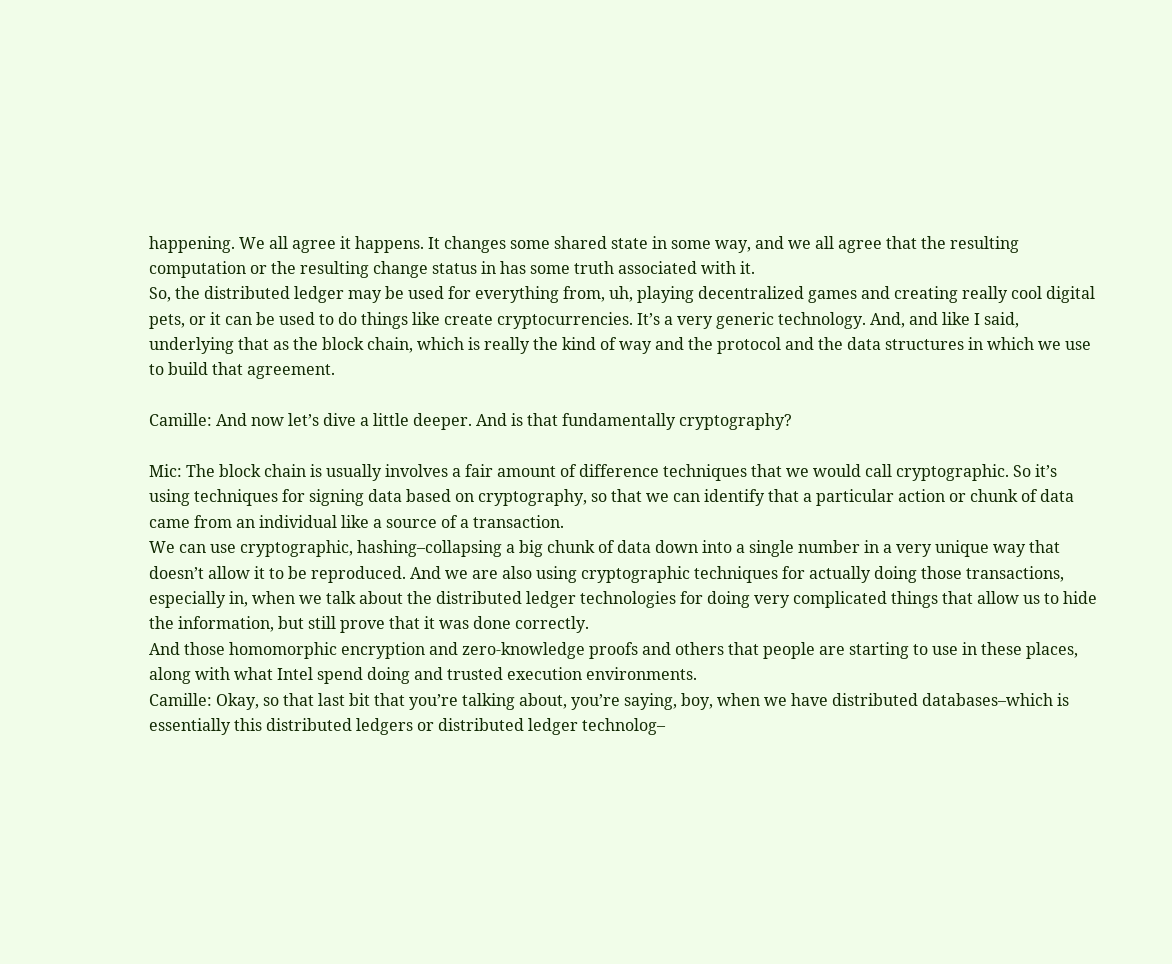happening. We all agree it happens. It changes some shared state in some way, and we all agree that the resulting computation or the resulting change status in has some truth associated with it.
So, the distributed ledger may be used for everything from, uh, playing decentralized games and creating really cool digital pets, or it can be used to do things like create cryptocurrencies. It’s a very generic technology. And, and like I said, underlying that as the block chain, which is really the kind of way and the protocol and the data structures in which we use to build that agreement.

Camille: And now let’s dive a little deeper. And is that fundamentally cryptography?

Mic: The block chain is usually involves a fair amount of difference techniques that we would call cryptographic. So it’s using techniques for signing data based on cryptography, so that we can identify that a particular action or chunk of data came from an individual like a source of a transaction.
We can use cryptographic, hashing–collapsing a big chunk of data down into a single number in a very unique way that doesn’t allow it to be reproduced. And we are also using cryptographic techniques for actually doing those transactions, especially in, when we talk about the distributed ledger technologies for doing very complicated things that allow us to hide the information, but still prove that it was done correctly.
And those homomorphic encryption and zero-knowledge proofs and others that people are starting to use in these places, along with what Intel spend doing and trusted execution environments.
Camille: Okay, so that last bit that you’re talking about, you’re saying, boy, when we have distributed databases–which is essentially this distributed ledgers or distributed ledger technolog–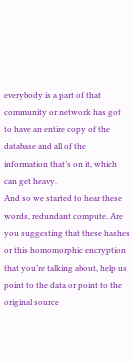everybody is a part of that community or network has got to have an entire copy of the database and all of the information that’s on it, which can get heavy.
And so we started to hear these words, redundant compute. Are you suggesting that these hashes or this homomorphic encryption that you’re talking about, help us point to the data or point to the original source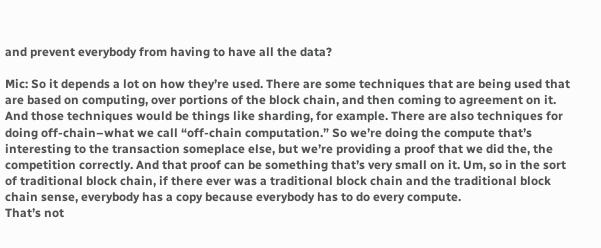and prevent everybody from having to have all the data?

Mic: So it depends a lot on how they’re used. There are some techniques that are being used that are based on computing, over portions of the block chain, and then coming to agreement on it. And those techniques would be things like sharding, for example. There are also techniques for doing off-chain–what we call “off-chain computation.” So we’re doing the compute that’s interesting to the transaction someplace else, but we’re providing a proof that we did the, the competition correctly. And that proof can be something that’s very small on it. Um, so in the sort of traditional block chain, if there ever was a traditional block chain and the traditional block chain sense, everybody has a copy because everybody has to do every compute.
That’s not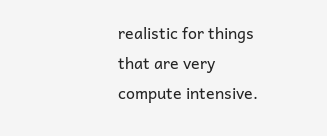realistic for things that are very compute intensive.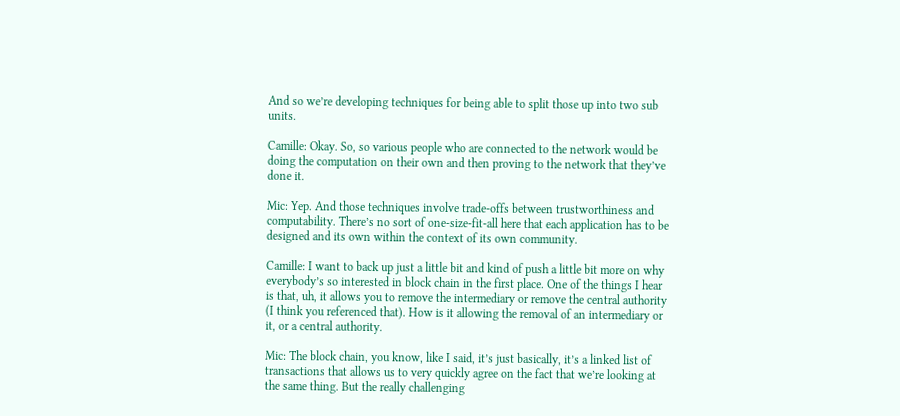And so we’re developing techniques for being able to split those up into two sub units.

Camille: Okay. So, so various people who are connected to the network would be doing the computation on their own and then proving to the network that they’ve done it.

Mic: Yep. And those techniques involve trade-offs between trustworthiness and computability. There’s no sort of one-size-fit-all here that each application has to be designed and its own within the context of its own community.

Camille: I want to back up just a little bit and kind of push a little bit more on why everybody’s so interested in block chain in the first place. One of the things I hear is that, uh, it allows you to remove the intermediary or remove the central authority (I think you referenced that). How is it allowing the removal of an intermediary or it, or a central authority.

Mic: The block chain, you know, like I said, it’s just basically, it’s a linked list of transactions that allows us to very quickly agree on the fact that we’re looking at the same thing. But the really challenging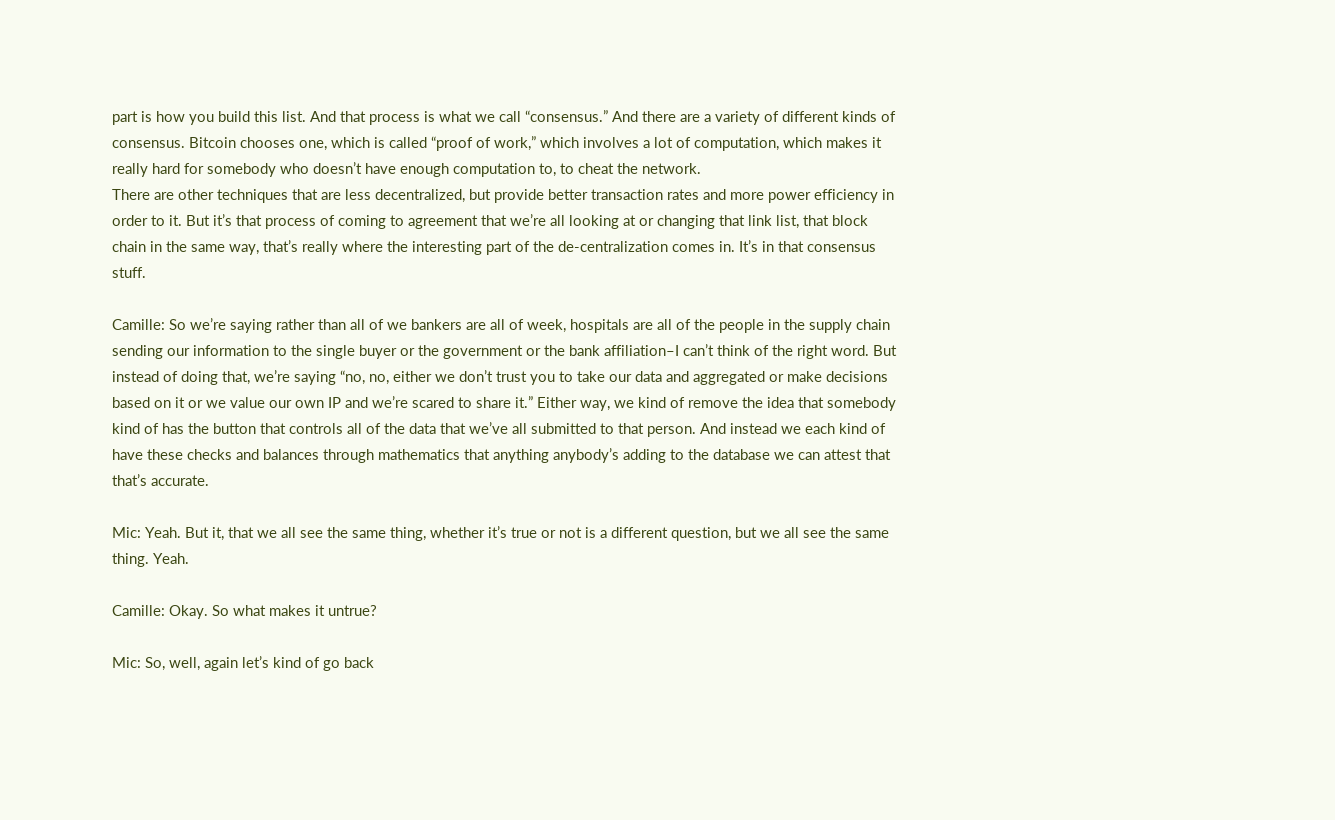part is how you build this list. And that process is what we call “consensus.” And there are a variety of different kinds of consensus. Bitcoin chooses one, which is called “proof of work,” which involves a lot of computation, which makes it really hard for somebody who doesn’t have enough computation to, to cheat the network.
There are other techniques that are less decentralized, but provide better transaction rates and more power efficiency in order to it. But it’s that process of coming to agreement that we’re all looking at or changing that link list, that block chain in the same way, that’s really where the interesting part of the de-centralization comes in. It’s in that consensus stuff.

Camille: So we’re saying rather than all of we bankers are all of week, hospitals are all of the people in the supply chain sending our information to the single buyer or the government or the bank affiliation–I can’t think of the right word. But instead of doing that, we’re saying “no, no, either we don’t trust you to take our data and aggregated or make decisions based on it or we value our own IP and we’re scared to share it.” Either way, we kind of remove the idea that somebody kind of has the button that controls all of the data that we’ve all submitted to that person. And instead we each kind of have these checks and balances through mathematics that anything anybody’s adding to the database we can attest that that’s accurate.

Mic: Yeah. But it, that we all see the same thing, whether it’s true or not is a different question, but we all see the same thing. Yeah.

Camille: Okay. So what makes it untrue?

Mic: So, well, again let’s kind of go back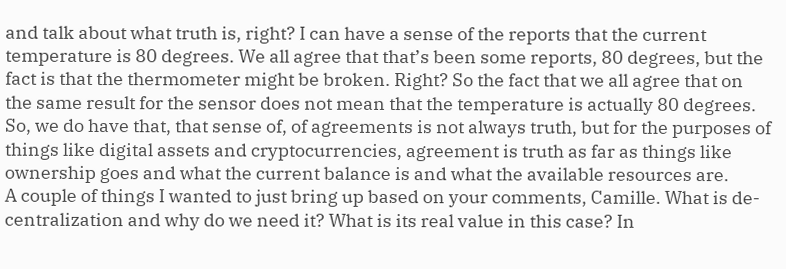and talk about what truth is, right? I can have a sense of the reports that the current temperature is 80 degrees. We all agree that that’s been some reports, 80 degrees, but the fact is that the thermometer might be broken. Right? So the fact that we all agree that on the same result for the sensor does not mean that the temperature is actually 80 degrees.
So, we do have that, that sense of, of agreements is not always truth, but for the purposes of things like digital assets and cryptocurrencies, agreement is truth as far as things like ownership goes and what the current balance is and what the available resources are.
A couple of things I wanted to just bring up based on your comments, Camille. What is de-centralization and why do we need it? What is its real value in this case? In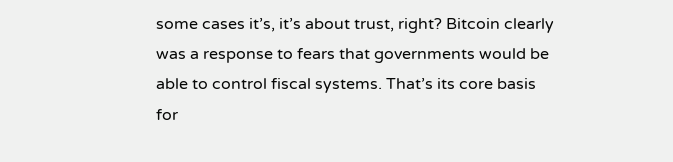some cases it’s, it’s about trust, right? Bitcoin clearly was a response to fears that governments would be able to control fiscal systems. That’s its core basis for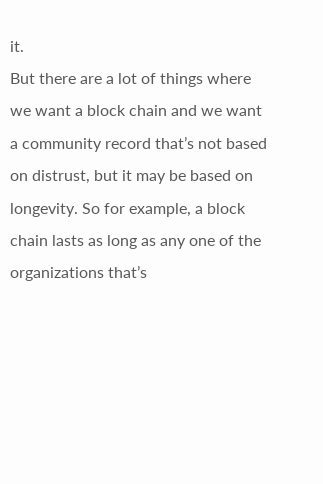it.
But there are a lot of things where we want a block chain and we want a community record that’s not based on distrust, but it may be based on longevity. So for example, a block chain lasts as long as any one of the organizations that’s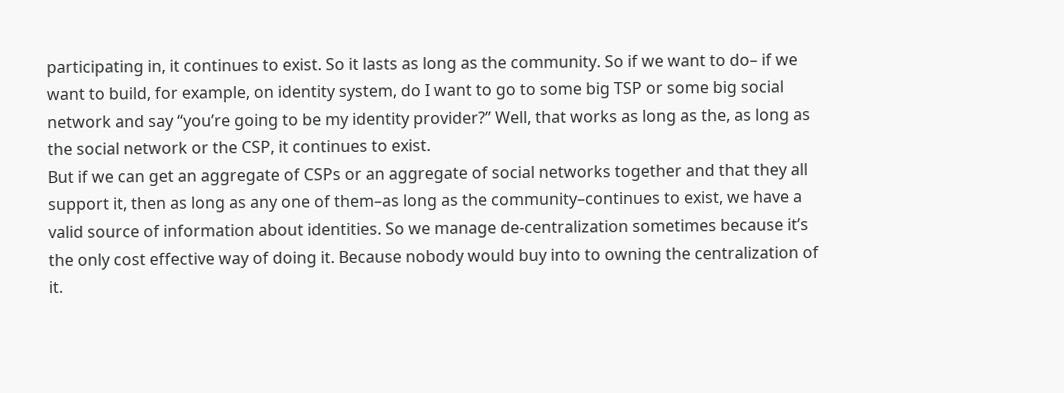participating in, it continues to exist. So it lasts as long as the community. So if we want to do– if we want to build, for example, on identity system, do I want to go to some big TSP or some big social network and say “you’re going to be my identity provider?” Well, that works as long as the, as long as the social network or the CSP, it continues to exist.
But if we can get an aggregate of CSPs or an aggregate of social networks together and that they all support it, then as long as any one of them–as long as the community–continues to exist, we have a valid source of information about identities. So we manage de-centralization sometimes because it’s the only cost effective way of doing it. Because nobody would buy into to owning the centralization of it.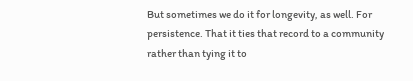But sometimes we do it for longevity, as well. For persistence. That it ties that record to a community rather than tying it to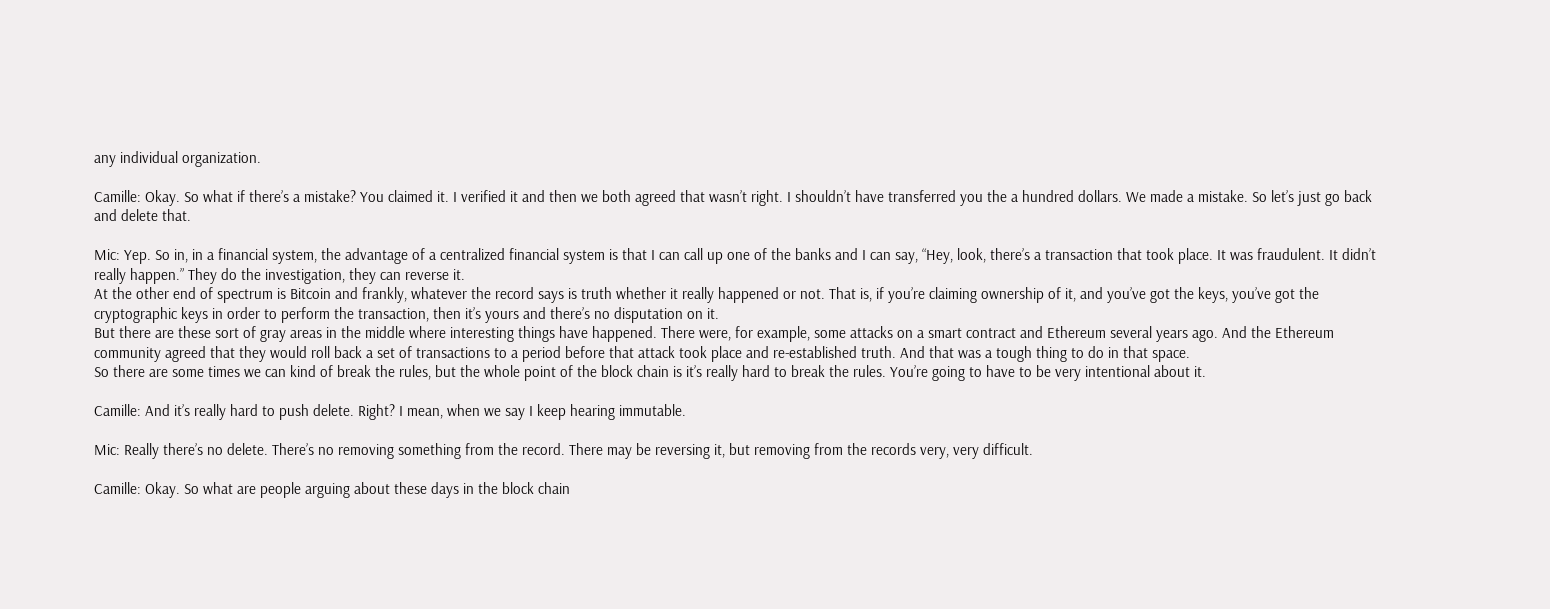any individual organization.

Camille: Okay. So what if there’s a mistake? You claimed it. I verified it and then we both agreed that wasn’t right. I shouldn’t have transferred you the a hundred dollars. We made a mistake. So let’s just go back and delete that.

Mic: Yep. So in, in a financial system, the advantage of a centralized financial system is that I can call up one of the banks and I can say, “Hey, look, there’s a transaction that took place. It was fraudulent. It didn’t really happen.” They do the investigation, they can reverse it.
At the other end of spectrum is Bitcoin and frankly, whatever the record says is truth whether it really happened or not. That is, if you’re claiming ownership of it, and you’ve got the keys, you’ve got the cryptographic keys in order to perform the transaction, then it’s yours and there’s no disputation on it.
But there are these sort of gray areas in the middle where interesting things have happened. There were, for example, some attacks on a smart contract and Ethereum several years ago. And the Ethereum community agreed that they would roll back a set of transactions to a period before that attack took place and re-established truth. And that was a tough thing to do in that space.
So there are some times we can kind of break the rules, but the whole point of the block chain is it’s really hard to break the rules. You’re going to have to be very intentional about it.

Camille: And it’s really hard to push delete. Right? I mean, when we say I keep hearing immutable.

Mic: Really there’s no delete. There’s no removing something from the record. There may be reversing it, but removing from the records very, very difficult.

Camille: Okay. So what are people arguing about these days in the block chain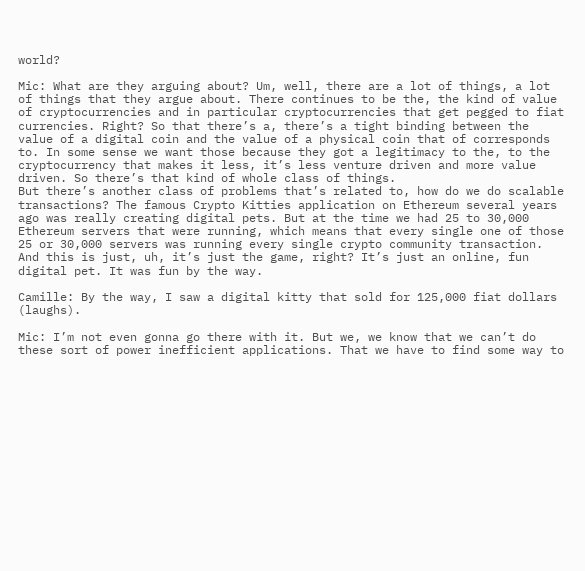world?

Mic: What are they arguing about? Um, well, there are a lot of things, a lot of things that they argue about. There continues to be the, the kind of value of cryptocurrencies and in particular cryptocurrencies that get pegged to fiat currencies. Right? So that there’s a, there’s a tight binding between the value of a digital coin and the value of a physical coin that of corresponds to. In some sense we want those because they got a legitimacy to the, to the cryptocurrency that makes it less, it’s less venture driven and more value driven. So there’s that kind of whole class of things.
But there’s another class of problems that’s related to, how do we do scalable transactions? The famous Crypto Kitties application on Ethereum several years ago was really creating digital pets. But at the time we had 25 to 30,000 Ethereum servers that were running, which means that every single one of those 25 or 30,000 servers was running every single crypto community transaction. And this is just, uh, it’s just the game, right? It’s just an online, fun digital pet. It was fun by the way.

Camille: By the way, I saw a digital kitty that sold for 125,000 fiat dollars (laughs).

Mic: I’m not even gonna go there with it. But we, we know that we can’t do these sort of power inefficient applications. That we have to find some way to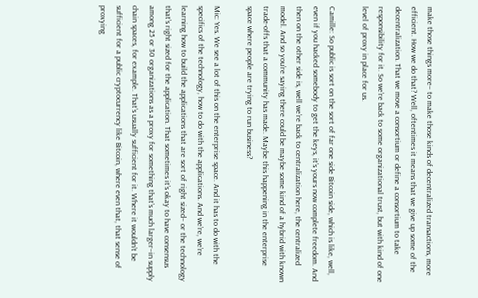make those things more– to make those kinds of decentralized transactions, more efficient. How we do that? Well, oftentimes it means that we give up some of the decentralization. That we move a consortium or define a consortium to take responsibility for it. So we’re back to some organizational trust, but with kind of one level of proxy in place for us.

Camille: So public is sort on the sort of far one side Bitcoin side, which is like, well, even if you hacked somebody to get the keys, it’s yours now complete freedom. And then on the other side is, well we’re back to centralization here, the centralized model. And so you’re saying there could be maybe some kind of a hybrid with known trade-offs that a community has made. Maybe this happening in the enterprise space where people are trying to run business?

Mic: Yes. We see a lot of this on the enterprise space. And it has to do with the specifics of the technology, how to do with the applications. And we’re, we’re learning how to build the applications that are sort of right sized– or the technology that’s right sized for the application. That sometimes it’s okay to have consensus among 25 or 30 organizations as a proxy for something that’s much larger–in supply chain spaces, for example. That’s usually sufficient for it. Where it wouldn’t be sufficient for a public cryptocurrency like Bitcoin, where even that, that sense of proxying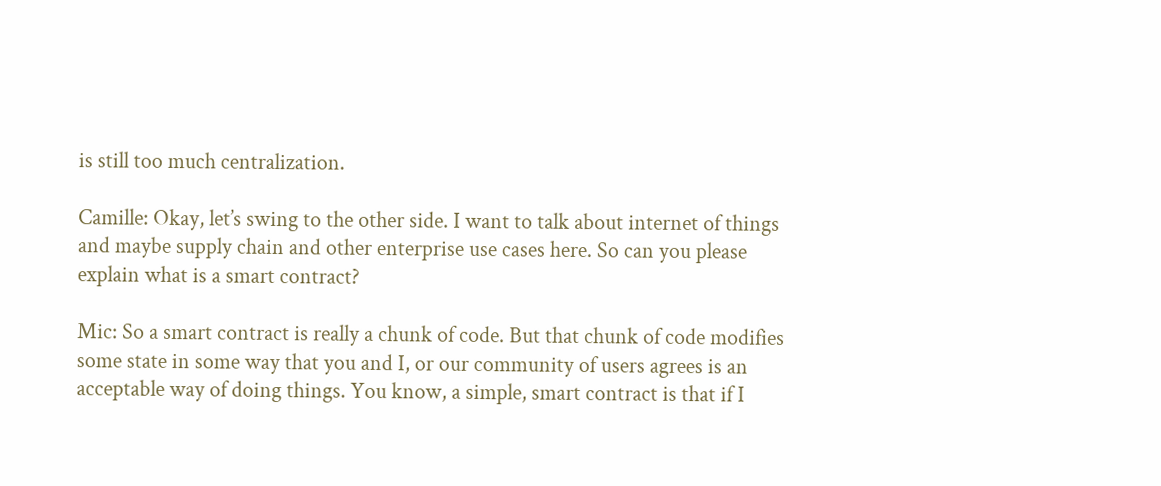is still too much centralization.

Camille: Okay, let’s swing to the other side. I want to talk about internet of things and maybe supply chain and other enterprise use cases here. So can you please explain what is a smart contract?

Mic: So a smart contract is really a chunk of code. But that chunk of code modifies some state in some way that you and I, or our community of users agrees is an acceptable way of doing things. You know, a simple, smart contract is that if I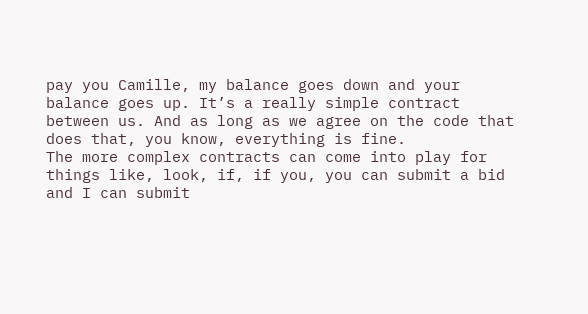pay you Camille, my balance goes down and your balance goes up. It’s a really simple contract between us. And as long as we agree on the code that does that, you know, everything is fine.
The more complex contracts can come into play for things like, look, if, if you, you can submit a bid and I can submit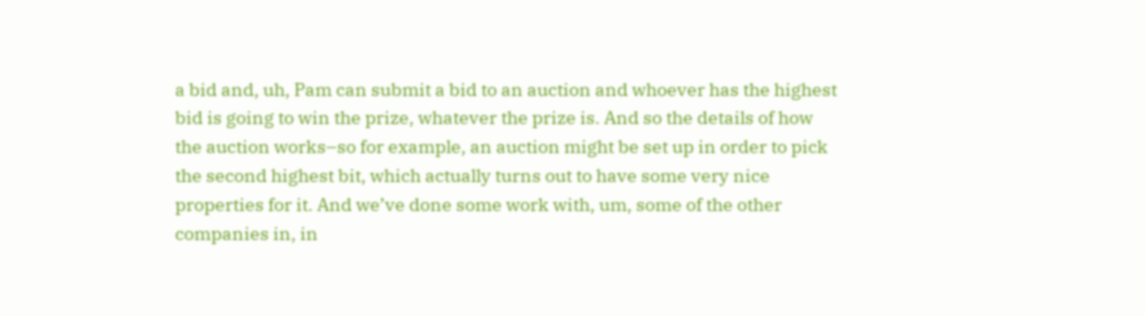a bid and, uh, Pam can submit a bid to an auction and whoever has the highest bid is going to win the prize, whatever the prize is. And so the details of how the auction works–so for example, an auction might be set up in order to pick the second highest bit, which actually turns out to have some very nice properties for it. And we’ve done some work with, um, some of the other companies in, in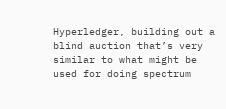Hyperledger, building out a blind auction that’s very similar to what might be used for doing spectrum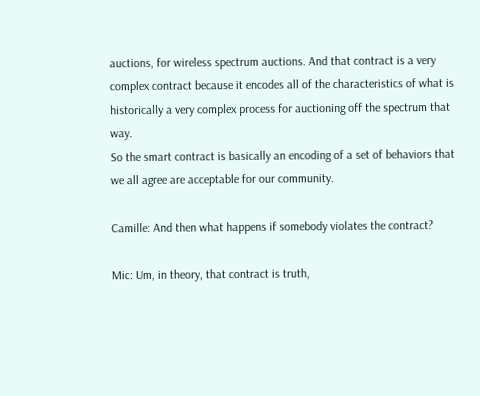auctions, for wireless spectrum auctions. And that contract is a very complex contract because it encodes all of the characteristics of what is historically a very complex process for auctioning off the spectrum that way.
So the smart contract is basically an encoding of a set of behaviors that we all agree are acceptable for our community.

Camille: And then what happens if somebody violates the contract?

Mic: Um, in theory, that contract is truth,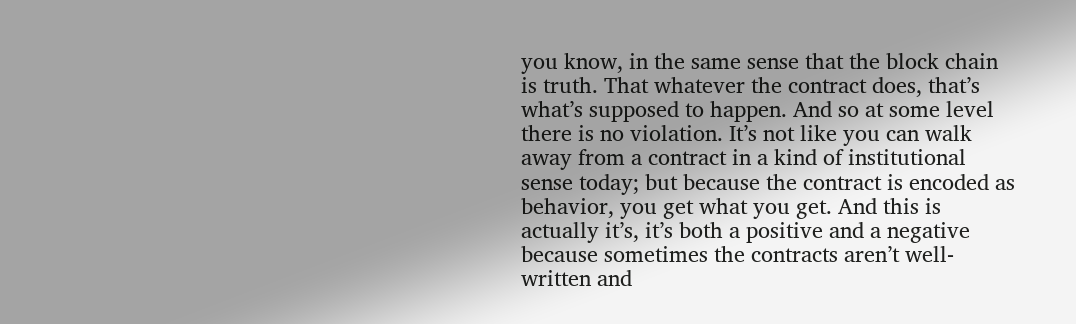you know, in the same sense that the block chain is truth. That whatever the contract does, that’s what’s supposed to happen. And so at some level there is no violation. It’s not like you can walk away from a contract in a kind of institutional sense today; but because the contract is encoded as behavior, you get what you get. And this is actually it’s, it’s both a positive and a negative because sometimes the contracts aren’t well-written and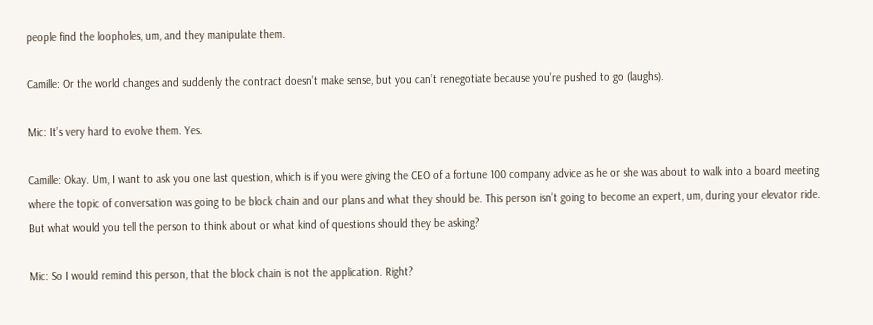people find the loopholes, um, and they manipulate them.

Camille: Or the world changes and suddenly the contract doesn’t make sense, but you can’t renegotiate because you’re pushed to go (laughs).

Mic: It’s very hard to evolve them. Yes.

Camille: Okay. Um, I want to ask you one last question, which is if you were giving the CEO of a fortune 100 company advice as he or she was about to walk into a board meeting where the topic of conversation was going to be block chain and our plans and what they should be. This person isn’t going to become an expert, um, during your elevator ride. But what would you tell the person to think about or what kind of questions should they be asking?

Mic: So I would remind this person, that the block chain is not the application. Right?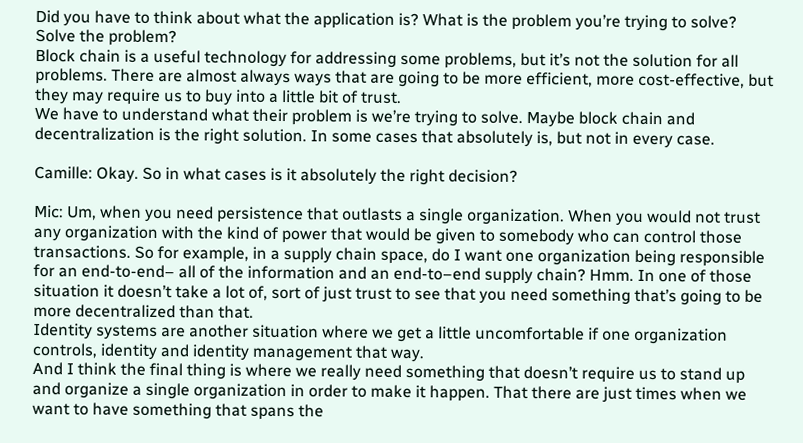Did you have to think about what the application is? What is the problem you’re trying to solve? Solve the problem?
Block chain is a useful technology for addressing some problems, but it’s not the solution for all problems. There are almost always ways that are going to be more efficient, more cost-effective, but they may require us to buy into a little bit of trust.
We have to understand what their problem is we’re trying to solve. Maybe block chain and decentralization is the right solution. In some cases that absolutely is, but not in every case.

Camille: Okay. So in what cases is it absolutely the right decision?

Mic: Um, when you need persistence that outlasts a single organization. When you would not trust any organization with the kind of power that would be given to somebody who can control those transactions. So for example, in a supply chain space, do I want one organization being responsible for an end-to-end– all of the information and an end-to–end supply chain? Hmm. In one of those situation it doesn’t take a lot of, sort of just trust to see that you need something that’s going to be more decentralized than that.
Identity systems are another situation where we get a little uncomfortable if one organization controls, identity and identity management that way.
And I think the final thing is where we really need something that doesn’t require us to stand up and organize a single organization in order to make it happen. That there are just times when we want to have something that spans the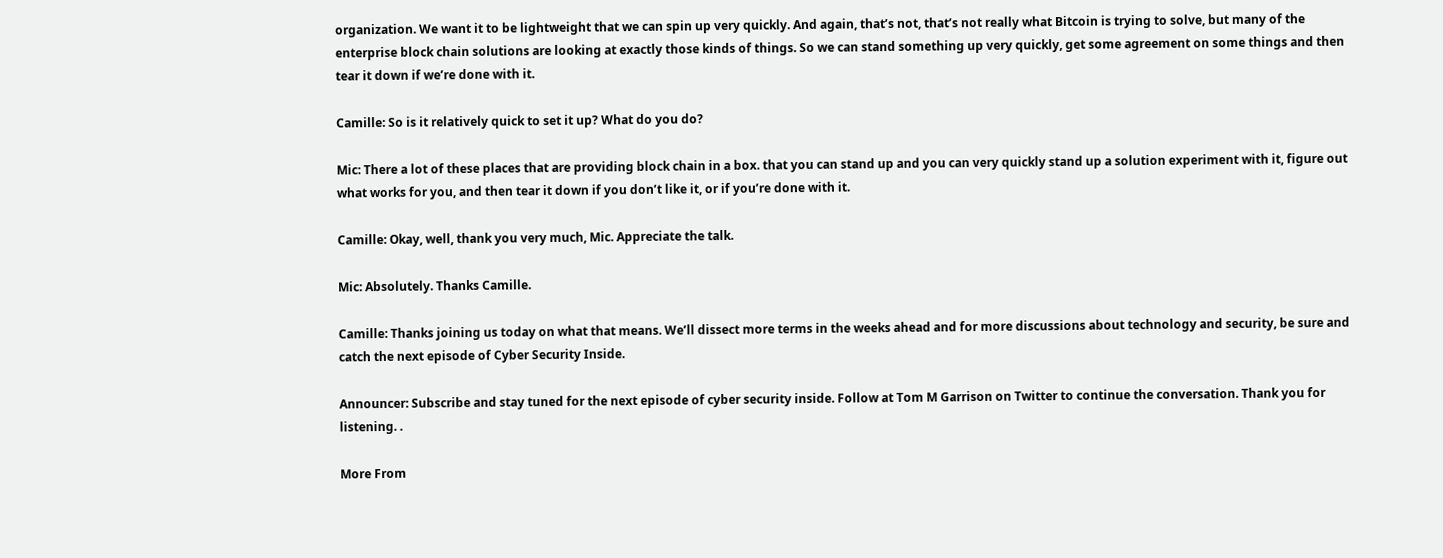organization. We want it to be lightweight that we can spin up very quickly. And again, that’s not, that’s not really what Bitcoin is trying to solve, but many of the enterprise block chain solutions are looking at exactly those kinds of things. So we can stand something up very quickly, get some agreement on some things and then tear it down if we’re done with it.

Camille: So is it relatively quick to set it up? What do you do?

Mic: There a lot of these places that are providing block chain in a box. that you can stand up and you can very quickly stand up a solution experiment with it, figure out what works for you, and then tear it down if you don’t like it, or if you’re done with it.

Camille: Okay, well, thank you very much, Mic. Appreciate the talk.

Mic: Absolutely. Thanks Camille.

Camille: Thanks joining us today on what that means. We’ll dissect more terms in the weeks ahead and for more discussions about technology and security, be sure and catch the next episode of Cyber Security Inside.

Announcer: Subscribe and stay tuned for the next episode of cyber security inside. Follow at Tom M Garrison on Twitter to continue the conversation. Thank you for listening. .

More From